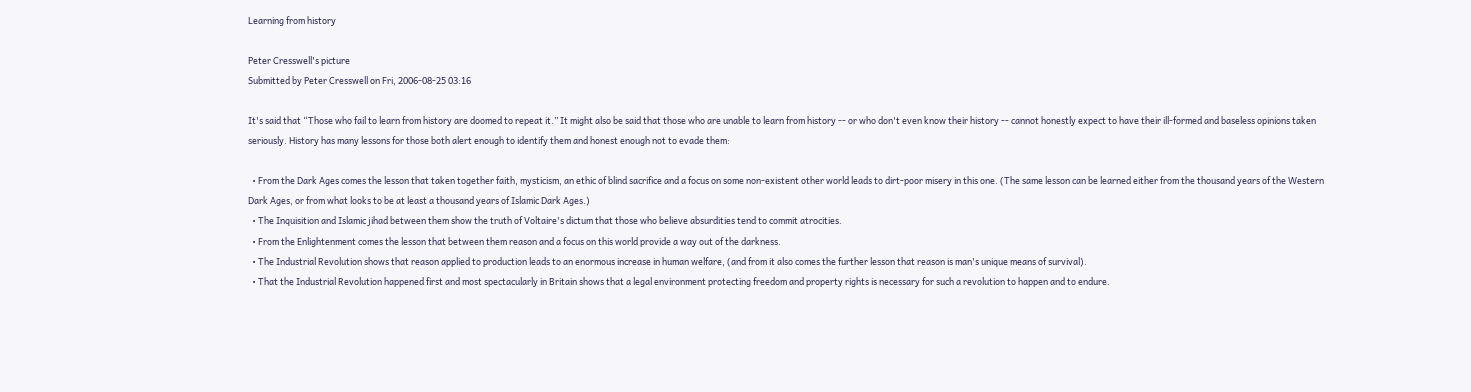Learning from history

Peter Cresswell's picture
Submitted by Peter Cresswell on Fri, 2006-08-25 03:16

It's said that “Those who fail to learn from history are doomed to repeat it.” It might also be said that those who are unable to learn from history -- or who don't even know their history -- cannot honestly expect to have their ill-formed and baseless opinions taken seriously. History has many lessons for those both alert enough to identify them and honest enough not to evade them:

  • From the Dark Ages comes the lesson that taken together faith, mysticism, an ethic of blind sacrifice and a focus on some non-existent other world leads to dirt-poor misery in this one. (The same lesson can be learned either from the thousand years of the Western Dark Ages, or from what looks to be at least a thousand years of Islamic Dark Ages.)
  • The Inquisition and Islamic jihad between them show the truth of Voltaire's dictum that those who believe absurdities tend to commit atrocities.
  • From the Enlightenment comes the lesson that between them reason and a focus on this world provide a way out of the darkness.
  • The Industrial Revolution shows that reason applied to production leads to an enormous increase in human welfare, (and from it also comes the further lesson that reason is man's unique means of survival).
  • That the Industrial Revolution happened first and most spectacularly in Britain shows that a legal environment protecting freedom and property rights is necessary for such a revolution to happen and to endure.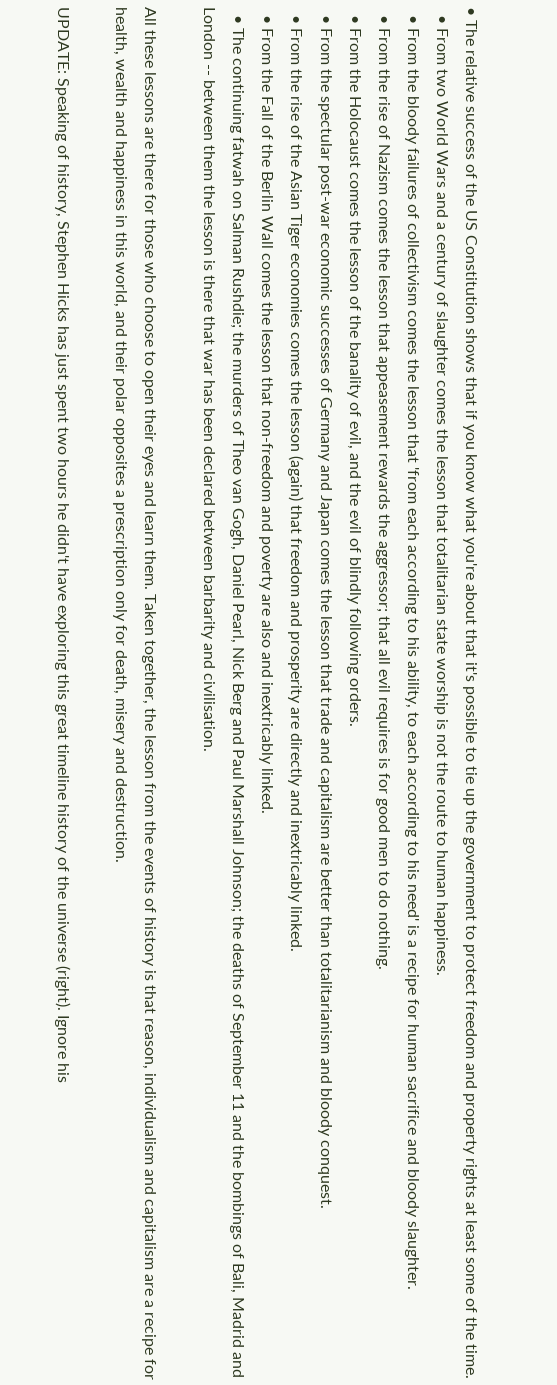• The relative success of the US Constitution shows that if you know what you're about that it's possible to tie up the government to protect freedom and property rights at least some of the time.
  • From two World Wars and a century of slaughter comes the lesson that totalitarian state worship is not the route to human happiness.
  • From the bloody failures of collectivism comes the lesson that 'from each according to his ability, to each according to his need' is a recipe for human sacrifice and bloody slaughter.
  • From the rise of Nazism comes the lesson that appeasement rewards the aggressor; that all evil requires is for good men to do nothing.
  • From the Holocaust comes the lesson of the banality of evil, and the evil of blindly following orders.
  • From the spectular post-war economic successes of Germany and Japan comes the lesson that trade and capitalism are better than totalitarianism and bloody conquest.
  • From the rise of the Asian Tiger economies comes the lesson (again) that freedom and prosperity are directly and inextricably linked.
  • From the Fall of the Berlin Wall comes the lesson that non-freedom and poverty are also and inextricably linked.
  • The continuing fatwah on Salman Rushdie; the murders of Theo van Gogh, Daniel Pearl, Nick Berg and Paul Marshall Johnson; the deaths of September 11 and the bombings of Bali, Madrid and London -- between them the lesson is there that war has been declared between barbarity and civilisation.

All these lessons are there for those who choose to open their eyes and learn them. Taken together, the lesson from the events of history is that reason, individualism and capitalism are a recipe for health, wealth and happiness in this world, and their polar opposites a prescription only for death, misery and destruction.

UPDATE: Speaking of history, Stephen Hicks has just spent two hours he didn't have exploring this great timeline history of the universe (right). Ignore his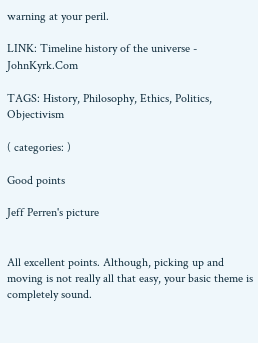warning at your peril.

LINK: Timeline history of the universe - JohnKyrk.Com

TAGS: History, Philosophy, Ethics, Politics, Objectivism

( categories: )

Good points

Jeff Perren's picture


All excellent points. Although, picking up and moving is not really all that easy, your basic theme is completely sound.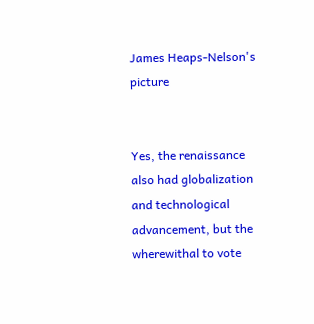James Heaps-Nelson's picture


Yes, the renaissance also had globalization and technological advancement, but the wherewithal to vote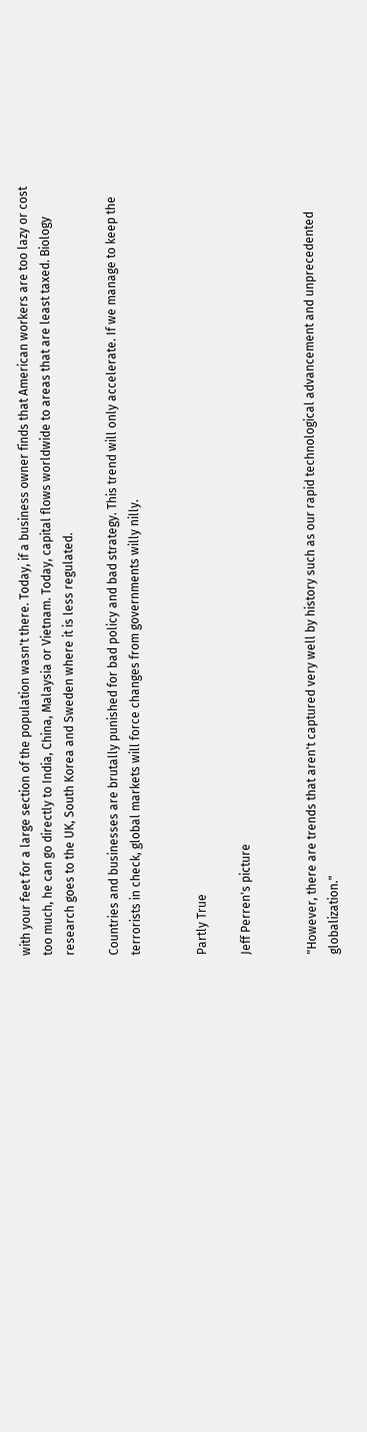with your feet for a large section of the population wasn't there. Today, if a business owner finds that American workers are too lazy or cost too much, he can go directly to India, China, Malaysia or Vietnam. Today, capital flows worldwide to areas that are least taxed. Biology research goes to the UK, South Korea and Sweden where it is less regulated.

Countries and businesses are brutally punished for bad policy and bad strategy. This trend will only accelerate. If we manage to keep the terrorists in check, global markets will force changes from governments willy nilly.


Partly True

Jeff Perren's picture


"However, there are trends that aren't captured very well by history such as our rapid technological advancement and unprecedented globalization."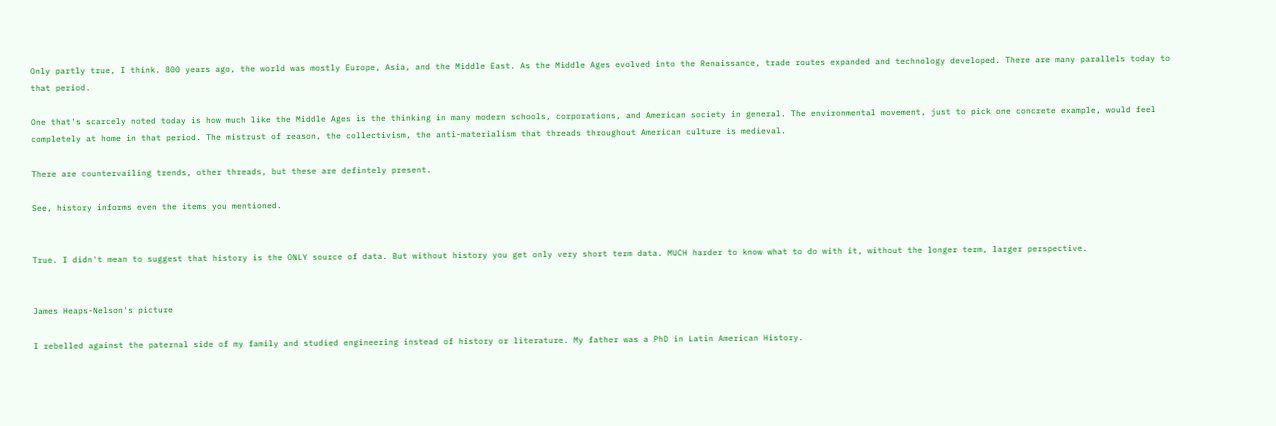Only partly true, I think. 800 years ago, the world was mostly Europe, Asia, and the Middle East. As the Middle Ages evolved into the Renaissance, trade routes expanded and technology developed. There are many parallels today to that period.

One that's scarcely noted today is how much like the Middle Ages is the thinking in many modern schools, corporations, and American society in general. The environmental movement, just to pick one concrete example, would feel completely at home in that period. The mistrust of reason, the collectivism, the anti-materialism that threads throughout American culture is medieval.

There are countervailing trends, other threads, but these are defintely present.

See, history informs even the items you mentioned.


True. I didn't mean to suggest that history is the ONLY source of data. But without history you get only very short term data. MUCH harder to know what to do with it, without the longer term, larger perspective.


James Heaps-Nelson's picture

I rebelled against the paternal side of my family and studied engineering instead of history or literature. My father was a PhD in Latin American History.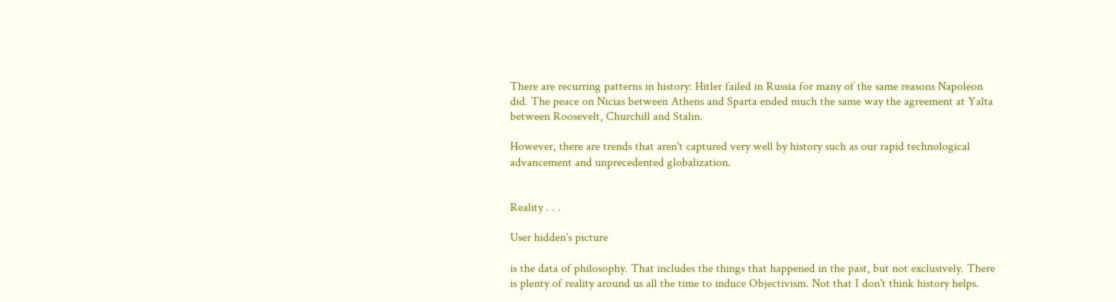There are recurring patterns in history: Hitler failed in Russia for many of the same reasons Napoleon did. The peace on Nicias between Athens and Sparta ended much the same way the agreement at Yalta between Roosevelt, Churchill and Stalin.

However, there are trends that aren't captured very well by history such as our rapid technological advancement and unprecedented globalization.


Reality . . .

User hidden's picture

is the data of philosophy. That includes the things that happened in the past, but not exclusively. There is plenty of reality around us all the time to induce Objectivism. Not that I don't think history helps.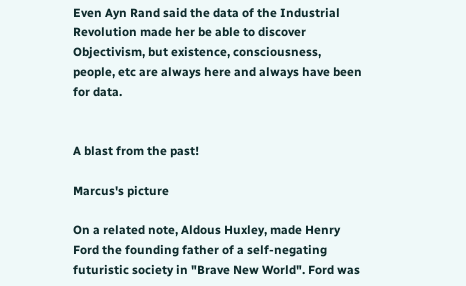Even Ayn Rand said the data of the Industrial Revolution made her be able to discover Objectivism, but existence, consciousness, people, etc are always here and always have been for data.


A blast from the past!

Marcus's picture

On a related note, Aldous Huxley, made Henry Ford the founding father of a self-negating futuristic society in "Brave New World". Ford was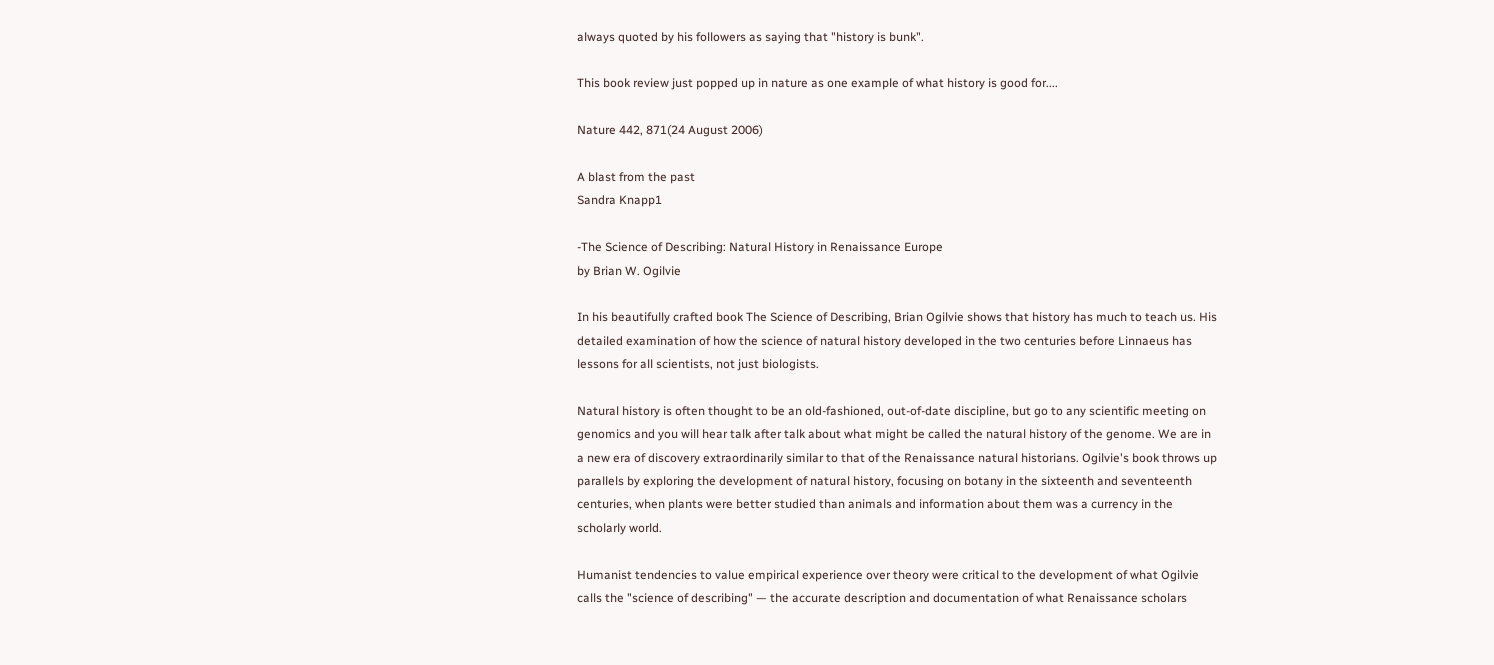always quoted by his followers as saying that "history is bunk".

This book review just popped up in nature as one example of what history is good for....

Nature 442, 871(24 August 2006)

A blast from the past
Sandra Knapp1

-The Science of Describing: Natural History in Renaissance Europe
by Brian W. Ogilvie

In his beautifully crafted book The Science of Describing, Brian Ogilvie shows that history has much to teach us. His detailed examination of how the science of natural history developed in the two centuries before Linnaeus has lessons for all scientists, not just biologists.

Natural history is often thought to be an old-fashioned, out-of-date discipline, but go to any scientific meeting on genomics and you will hear talk after talk about what might be called the natural history of the genome. We are in a new era of discovery extraordinarily similar to that of the Renaissance natural historians. Ogilvie's book throws up parallels by exploring the development of natural history, focusing on botany in the sixteenth and seventeenth centuries, when plants were better studied than animals and information about them was a currency in the scholarly world.

Humanist tendencies to value empirical experience over theory were critical to the development of what Ogilvie calls the "science of describing" — the accurate description and documentation of what Renaissance scholars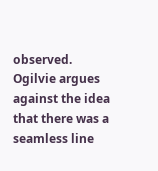observed. Ogilvie argues against the idea that there was a seamless line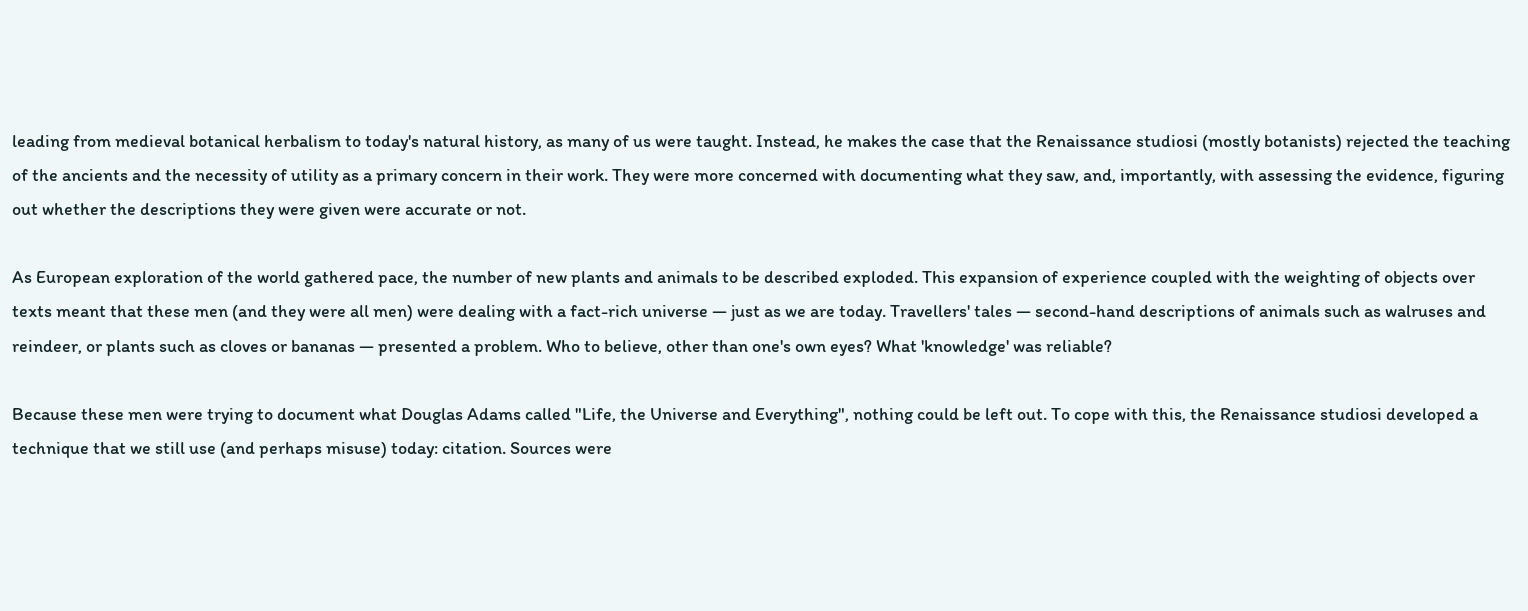leading from medieval botanical herbalism to today's natural history, as many of us were taught. Instead, he makes the case that the Renaissance studiosi (mostly botanists) rejected the teaching of the ancients and the necessity of utility as a primary concern in their work. They were more concerned with documenting what they saw, and, importantly, with assessing the evidence, figuring out whether the descriptions they were given were accurate or not.

As European exploration of the world gathered pace, the number of new plants and animals to be described exploded. This expansion of experience coupled with the weighting of objects over texts meant that these men (and they were all men) were dealing with a fact-rich universe — just as we are today. Travellers' tales — second-hand descriptions of animals such as walruses and reindeer, or plants such as cloves or bananas — presented a problem. Who to believe, other than one's own eyes? What 'knowledge' was reliable?

Because these men were trying to document what Douglas Adams called "Life, the Universe and Everything", nothing could be left out. To cope with this, the Renaissance studiosi developed a technique that we still use (and perhaps misuse) today: citation. Sources were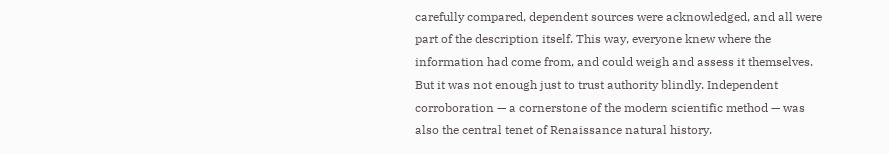carefully compared, dependent sources were acknowledged, and all were part of the description itself. This way, everyone knew where the information had come from, and could weigh and assess it themselves. But it was not enough just to trust authority blindly. Independent corroboration — a cornerstone of the modern scientific method — was also the central tenet of Renaissance natural history.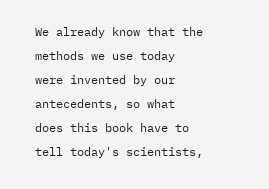We already know that the methods we use today were invented by our antecedents, so what does this book have to tell today's scientists,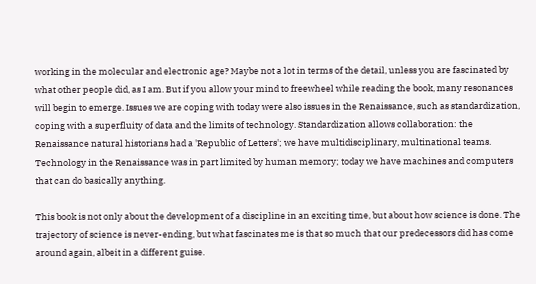working in the molecular and electronic age? Maybe not a lot in terms of the detail, unless you are fascinated by what other people did, as I am. But if you allow your mind to freewheel while reading the book, many resonances will begin to emerge. Issues we are coping with today were also issues in the Renaissance, such as standardization, coping with a superfluity of data and the limits of technology. Standardization allows collaboration: the Renaissance natural historians had a 'Republic of Letters'; we have multidisciplinary, multinational teams. Technology in the Renaissance was in part limited by human memory; today we have machines and computers that can do basically anything.

This book is not only about the development of a discipline in an exciting time, but about how science is done. The trajectory of science is never-ending, but what fascinates me is that so much that our predecessors did has come around again, albeit in a different guise.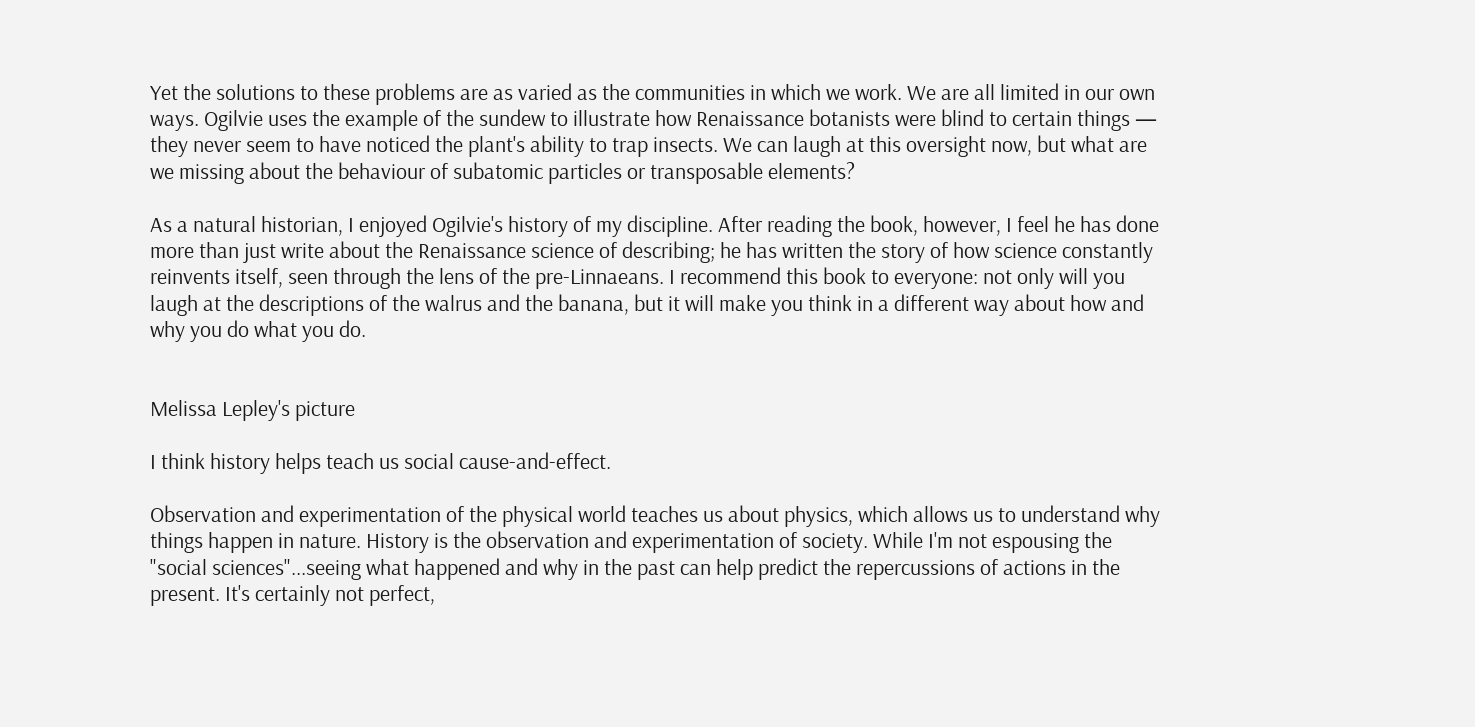Yet the solutions to these problems are as varied as the communities in which we work. We are all limited in our own ways. Ogilvie uses the example of the sundew to illustrate how Renaissance botanists were blind to certain things — they never seem to have noticed the plant's ability to trap insects. We can laugh at this oversight now, but what are we missing about the behaviour of subatomic particles or transposable elements?

As a natural historian, I enjoyed Ogilvie's history of my discipline. After reading the book, however, I feel he has done more than just write about the Renaissance science of describing; he has written the story of how science constantly reinvents itself, seen through the lens of the pre-Linnaeans. I recommend this book to everyone: not only will you laugh at the descriptions of the walrus and the banana, but it will make you think in a different way about how and why you do what you do.


Melissa Lepley's picture

I think history helps teach us social cause-and-effect.

Observation and experimentation of the physical world teaches us about physics, which allows us to understand why things happen in nature. History is the observation and experimentation of society. While I'm not espousing the "social sciences"...seeing what happened and why in the past can help predict the repercussions of actions in the present. It's certainly not perfect,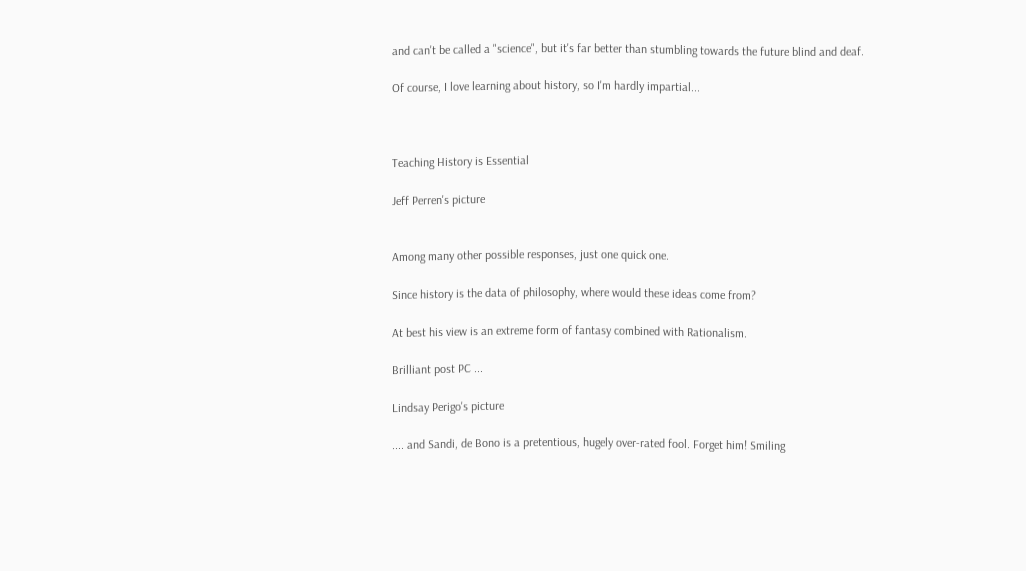and can't be called a "science", but it's far better than stumbling towards the future blind and deaf.

Of course, I love learning about history, so I'm hardly impartial...



Teaching History is Essential

Jeff Perren's picture


Among many other possible responses, just one quick one.

Since history is the data of philosophy, where would these ideas come from?

At best his view is an extreme form of fantasy combined with Rationalism.

Brilliant post PC ...

Lindsay Perigo's picture

.... and Sandi, de Bono is a pretentious, hugely over-rated fool. Forget him! Smiling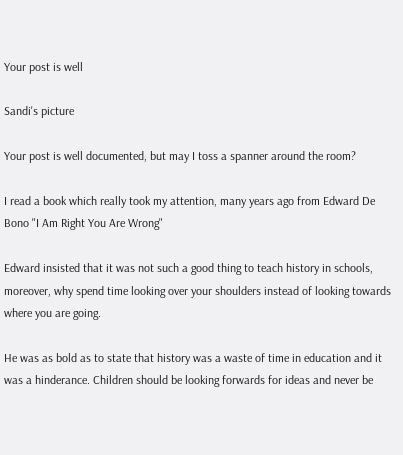Your post is well

Sandi's picture

Your post is well documented, but may I toss a spanner around the room?

I read a book which really took my attention, many years ago from Edward De Bono "I Am Right You Are Wrong"

Edward insisted that it was not such a good thing to teach history in schools, moreover, why spend time looking over your shoulders instead of looking towards where you are going.

He was as bold as to state that history was a waste of time in education and it was a hinderance. Children should be looking forwards for ideas and never be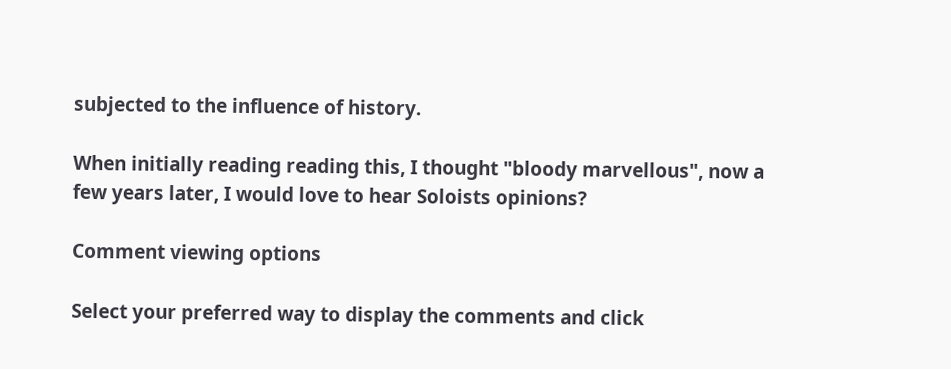subjected to the influence of history.

When initially reading reading this, I thought "bloody marvellous", now a few years later, I would love to hear Soloists opinions?

Comment viewing options

Select your preferred way to display the comments and click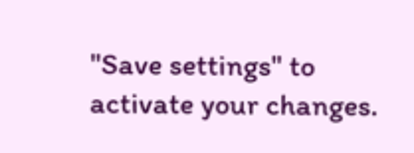"Save settings" to activate your changes.